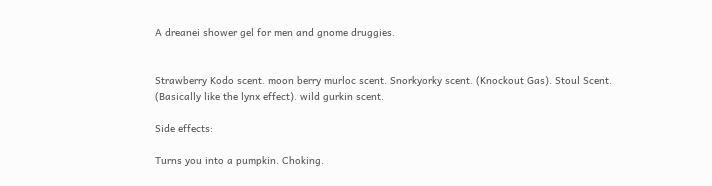A dreanei shower gel for men and gnome druggies.


Strawberry Kodo scent. moon berry murloc scent. Snorkyorky scent. (Knockout Gas). Stoul Scent. (Basically like the lynx effect). wild gurkin scent.

Side effects:

Turns you into a pumpkin. Choking.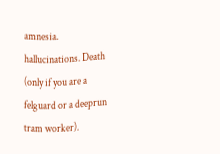amnesia. hallucinations. Death (only if you are a felguard or a deeprun tram worker).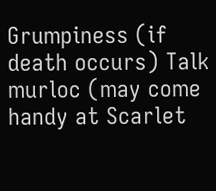Grumpiness (if death occurs) Talk murloc (may come handy at Scarlet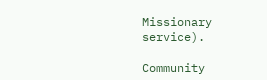Missionary service).

Community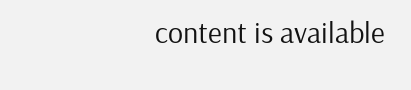content is available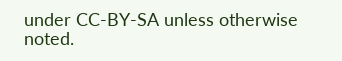under CC-BY-SA unless otherwise noted.